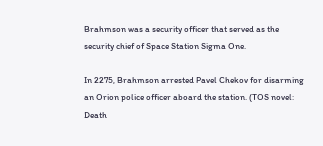Brahmson was a security officer that served as the security chief of Space Station Sigma One.

In 2275, Brahmson arrested Pavel Chekov for disarming an Orion police officer aboard the station. (TOS novel: Death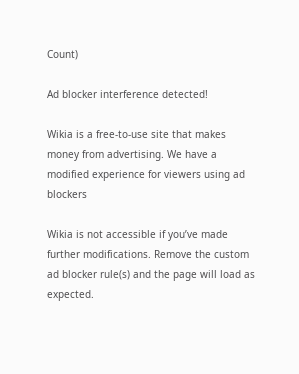Count)

Ad blocker interference detected!

Wikia is a free-to-use site that makes money from advertising. We have a modified experience for viewers using ad blockers

Wikia is not accessible if you’ve made further modifications. Remove the custom ad blocker rule(s) and the page will load as expected.